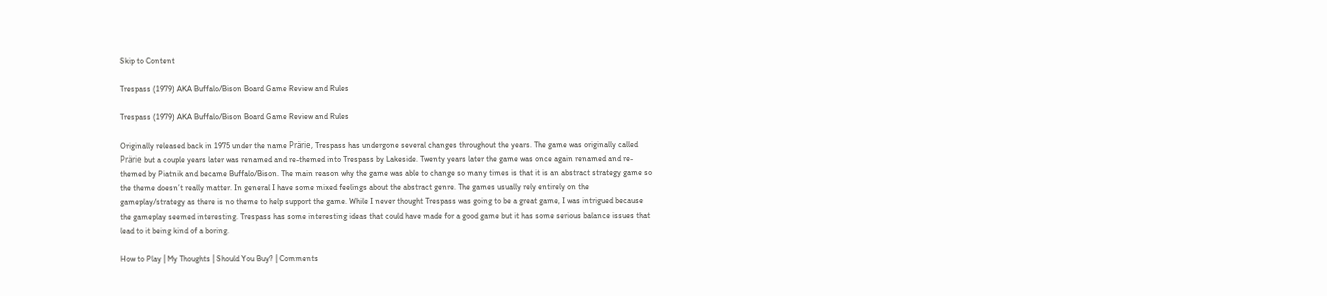Skip to Content

Trespass (1979) AKA Buffalo/Bison Board Game Review and Rules

Trespass (1979) AKA Buffalo/Bison Board Game Review and Rules

Originally released back in 1975 under the name Prärie, Trespass has undergone several changes throughout the years. The game was originally called Prärie but a couple years later was renamed and re-themed into Trespass by Lakeside. Twenty years later the game was once again renamed and re-themed by Piatnik and became Buffalo/Bison. The main reason why the game was able to change so many times is that it is an abstract strategy game so the theme doesn’t really matter. In general I have some mixed feelings about the abstract genre. The games usually rely entirely on the gameplay/strategy as there is no theme to help support the game. While I never thought Trespass was going to be a great game, I was intrigued because the gameplay seemed interesting. Trespass has some interesting ideas that could have made for a good game but it has some serious balance issues that lead to it being kind of a boring.

How to Play | My Thoughts | Should You Buy? | Comments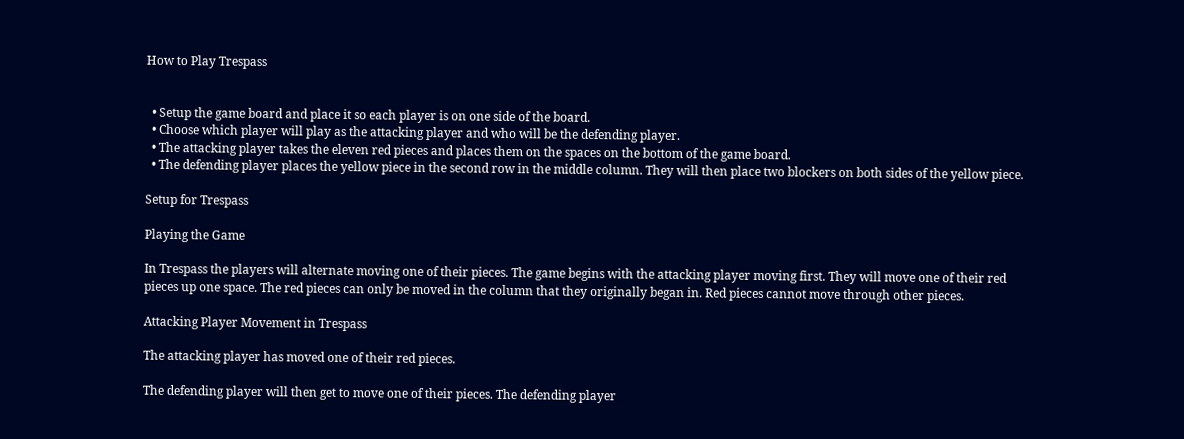How to Play Trespass


  • Setup the game board and place it so each player is on one side of the board.
  • Choose which player will play as the attacking player and who will be the defending player.
  • The attacking player takes the eleven red pieces and places them on the spaces on the bottom of the game board.
  • The defending player places the yellow piece in the second row in the middle column. They will then place two blockers on both sides of the yellow piece.

Setup for Trespass

Playing the Game

In Trespass the players will alternate moving one of their pieces. The game begins with the attacking player moving first. They will move one of their red pieces up one space. The red pieces can only be moved in the column that they originally began in. Red pieces cannot move through other pieces.

Attacking Player Movement in Trespass

The attacking player has moved one of their red pieces.

The defending player will then get to move one of their pieces. The defending player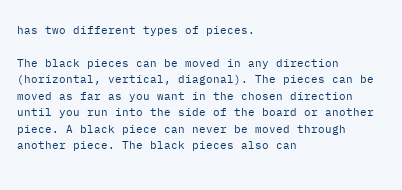has two different types of pieces.

The black pieces can be moved in any direction (horizontal, vertical, diagonal). The pieces can be moved as far as you want in the chosen direction until you run into the side of the board or another piece. A black piece can never be moved through another piece. The black pieces also can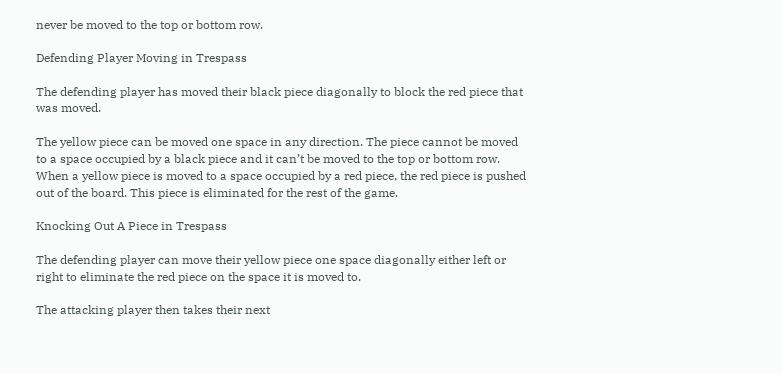never be moved to the top or bottom row.

Defending Player Moving in Trespass

The defending player has moved their black piece diagonally to block the red piece that was moved.

The yellow piece can be moved one space in any direction. The piece cannot be moved to a space occupied by a black piece and it can’t be moved to the top or bottom row. When a yellow piece is moved to a space occupied by a red piece, the red piece is pushed out of the board. This piece is eliminated for the rest of the game.

Knocking Out A Piece in Trespass

The defending player can move their yellow piece one space diagonally either left or right to eliminate the red piece on the space it is moved to.

The attacking player then takes their next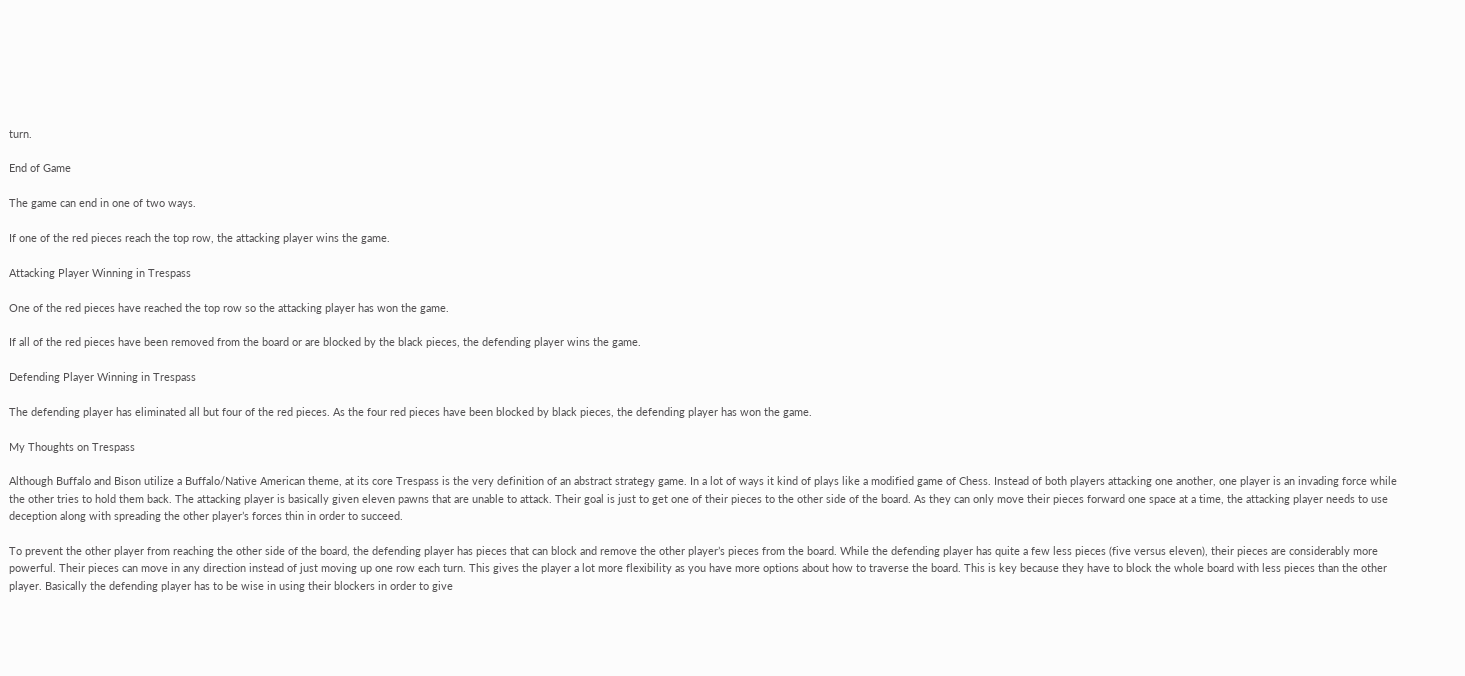turn.

End of Game

The game can end in one of two ways.

If one of the red pieces reach the top row, the attacking player wins the game.

Attacking Player Winning in Trespass

One of the red pieces have reached the top row so the attacking player has won the game.

If all of the red pieces have been removed from the board or are blocked by the black pieces, the defending player wins the game.

Defending Player Winning in Trespass

The defending player has eliminated all but four of the red pieces. As the four red pieces have been blocked by black pieces, the defending player has won the game.

My Thoughts on Trespass

Although Buffalo and Bison utilize a Buffalo/Native American theme, at its core Trespass is the very definition of an abstract strategy game. In a lot of ways it kind of plays like a modified game of Chess. Instead of both players attacking one another, one player is an invading force while the other tries to hold them back. The attacking player is basically given eleven pawns that are unable to attack. Their goal is just to get one of their pieces to the other side of the board. As they can only move their pieces forward one space at a time, the attacking player needs to use deception along with spreading the other player’s forces thin in order to succeed.

To prevent the other player from reaching the other side of the board, the defending player has pieces that can block and remove the other player’s pieces from the board. While the defending player has quite a few less pieces (five versus eleven), their pieces are considerably more powerful. Their pieces can move in any direction instead of just moving up one row each turn. This gives the player a lot more flexibility as you have more options about how to traverse the board. This is key because they have to block the whole board with less pieces than the other player. Basically the defending player has to be wise in using their blockers in order to give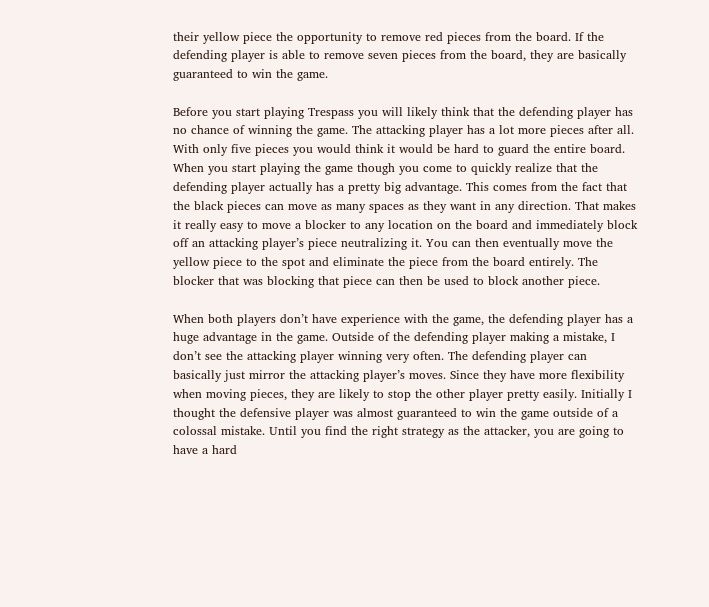their yellow piece the opportunity to remove red pieces from the board. If the defending player is able to remove seven pieces from the board, they are basically guaranteed to win the game.

Before you start playing Trespass you will likely think that the defending player has no chance of winning the game. The attacking player has a lot more pieces after all. With only five pieces you would think it would be hard to guard the entire board. When you start playing the game though you come to quickly realize that the defending player actually has a pretty big advantage. This comes from the fact that the black pieces can move as many spaces as they want in any direction. That makes it really easy to move a blocker to any location on the board and immediately block off an attacking player’s piece neutralizing it. You can then eventually move the yellow piece to the spot and eliminate the piece from the board entirely. The blocker that was blocking that piece can then be used to block another piece.

When both players don’t have experience with the game, the defending player has a huge advantage in the game. Outside of the defending player making a mistake, I don’t see the attacking player winning very often. The defending player can basically just mirror the attacking player’s moves. Since they have more flexibility when moving pieces, they are likely to stop the other player pretty easily. Initially I thought the defensive player was almost guaranteed to win the game outside of a colossal mistake. Until you find the right strategy as the attacker, you are going to have a hard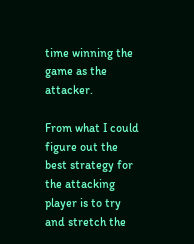time winning the game as the attacker.

From what I could figure out the best strategy for the attacking player is to try and stretch the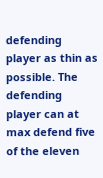defending player as thin as possible. The defending player can at max defend five of the eleven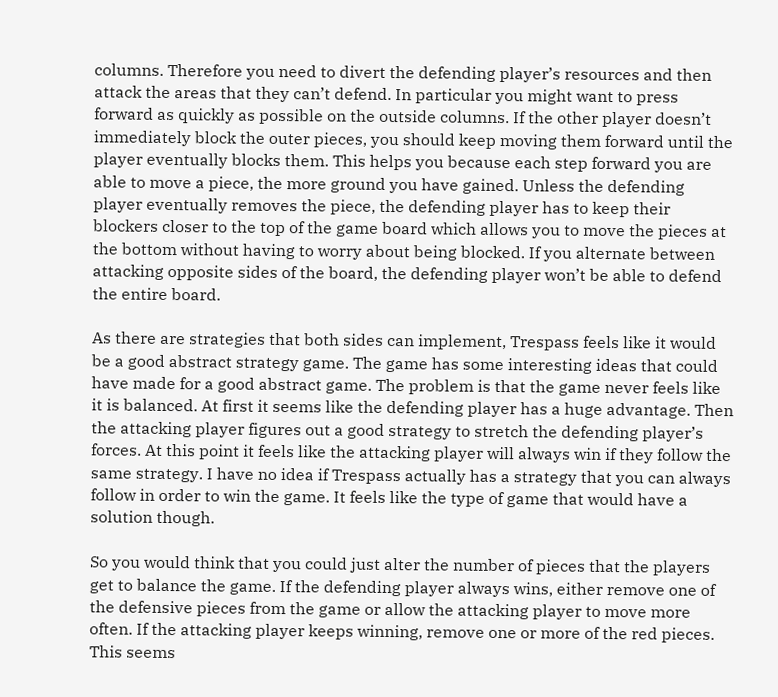columns. Therefore you need to divert the defending player’s resources and then attack the areas that they can’t defend. In particular you might want to press forward as quickly as possible on the outside columns. If the other player doesn’t immediately block the outer pieces, you should keep moving them forward until the player eventually blocks them. This helps you because each step forward you are able to move a piece, the more ground you have gained. Unless the defending player eventually removes the piece, the defending player has to keep their blockers closer to the top of the game board which allows you to move the pieces at the bottom without having to worry about being blocked. If you alternate between attacking opposite sides of the board, the defending player won’t be able to defend the entire board.

As there are strategies that both sides can implement, Trespass feels like it would be a good abstract strategy game. The game has some interesting ideas that could have made for a good abstract game. The problem is that the game never feels like it is balanced. At first it seems like the defending player has a huge advantage. Then the attacking player figures out a good strategy to stretch the defending player’s forces. At this point it feels like the attacking player will always win if they follow the same strategy. I have no idea if Trespass actually has a strategy that you can always follow in order to win the game. It feels like the type of game that would have a solution though.

So you would think that you could just alter the number of pieces that the players get to balance the game. If the defending player always wins, either remove one of the defensive pieces from the game or allow the attacking player to move more often. If the attacking player keeps winning, remove one or more of the red pieces. This seems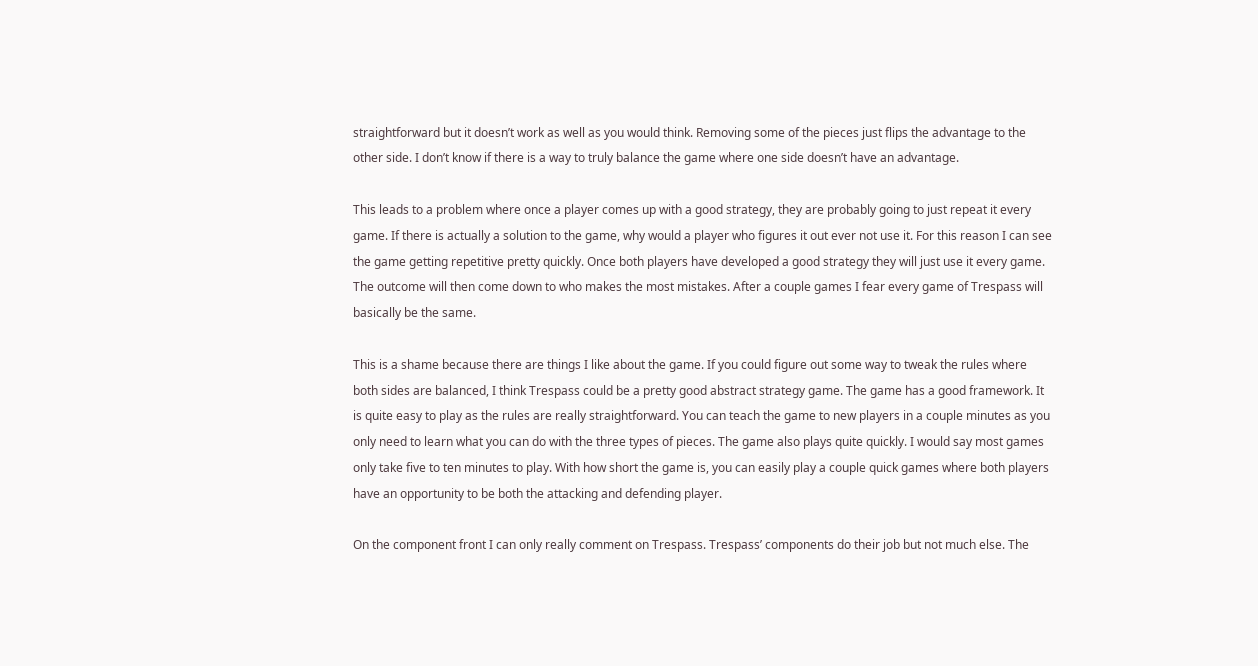straightforward but it doesn’t work as well as you would think. Removing some of the pieces just flips the advantage to the other side. I don’t know if there is a way to truly balance the game where one side doesn’t have an advantage.

This leads to a problem where once a player comes up with a good strategy, they are probably going to just repeat it every game. If there is actually a solution to the game, why would a player who figures it out ever not use it. For this reason I can see the game getting repetitive pretty quickly. Once both players have developed a good strategy they will just use it every game. The outcome will then come down to who makes the most mistakes. After a couple games I fear every game of Trespass will basically be the same.

This is a shame because there are things I like about the game. If you could figure out some way to tweak the rules where both sides are balanced, I think Trespass could be a pretty good abstract strategy game. The game has a good framework. It is quite easy to play as the rules are really straightforward. You can teach the game to new players in a couple minutes as you only need to learn what you can do with the three types of pieces. The game also plays quite quickly. I would say most games only take five to ten minutes to play. With how short the game is, you can easily play a couple quick games where both players have an opportunity to be both the attacking and defending player.

On the component front I can only really comment on Trespass. Trespass’ components do their job but not much else. The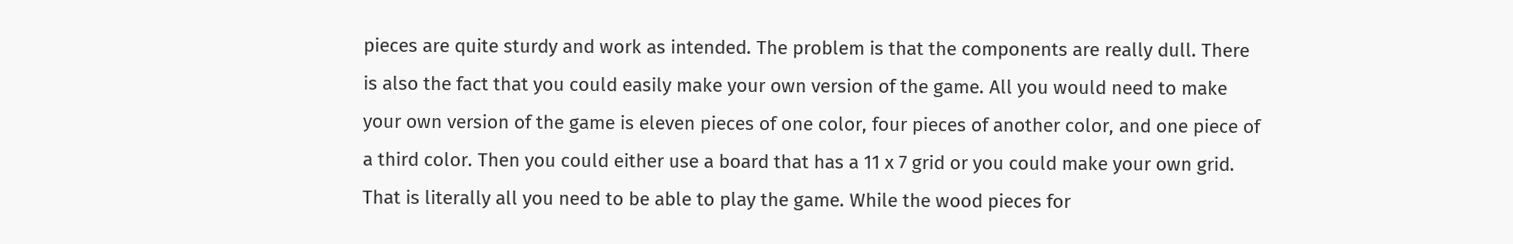pieces are quite sturdy and work as intended. The problem is that the components are really dull. There is also the fact that you could easily make your own version of the game. All you would need to make your own version of the game is eleven pieces of one color, four pieces of another color, and one piece of a third color. Then you could either use a board that has a 11 x 7 grid or you could make your own grid. That is literally all you need to be able to play the game. While the wood pieces for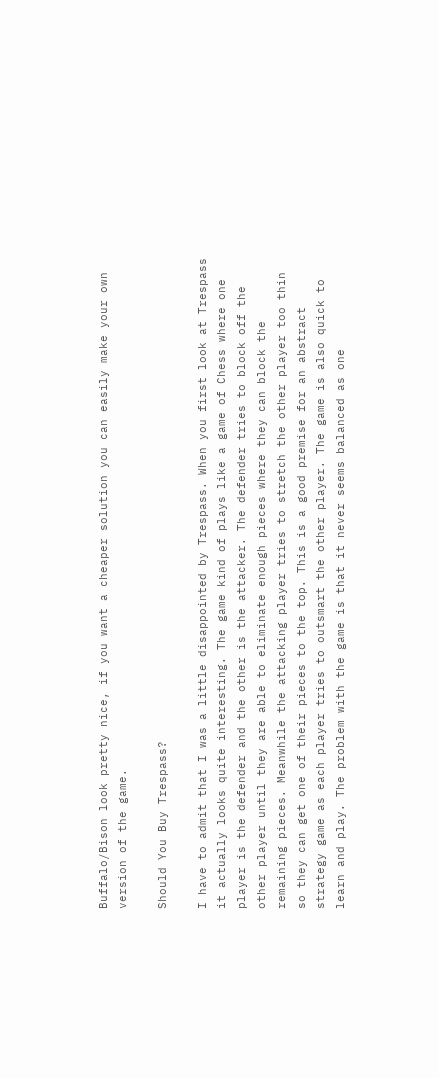Buffalo/Bison look pretty nice, if you want a cheaper solution you can easily make your own version of the game.

Should You Buy Trespass?

I have to admit that I was a little disappointed by Trespass. When you first look at Trespass it actually looks quite interesting. The game kind of plays like a game of Chess where one player is the defender and the other is the attacker. The defender tries to block off the other player until they are able to eliminate enough pieces where they can block the remaining pieces. Meanwhile the attacking player tries to stretch the other player too thin so they can get one of their pieces to the top. This is a good premise for an abstract strategy game as each player tries to outsmart the other player. The game is also quick to learn and play. The problem with the game is that it never seems balanced as one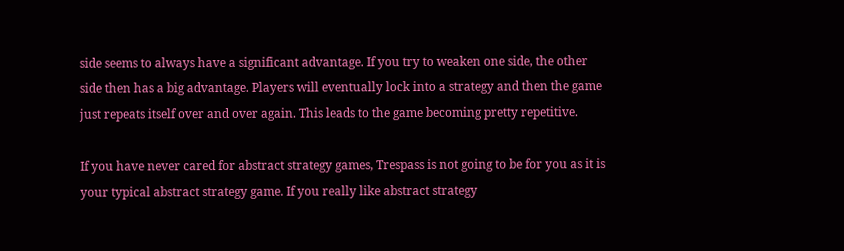side seems to always have a significant advantage. If you try to weaken one side, the other side then has a big advantage. Players will eventually lock into a strategy and then the game just repeats itself over and over again. This leads to the game becoming pretty repetitive.

If you have never cared for abstract strategy games, Trespass is not going to be for you as it is your typical abstract strategy game. If you really like abstract strategy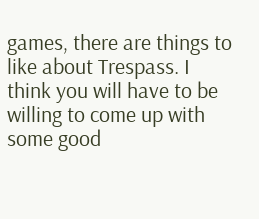games, there are things to like about Trespass. I think you will have to be willing to come up with some good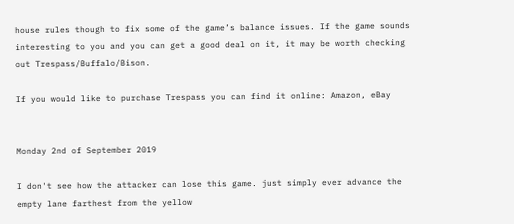house rules though to fix some of the game’s balance issues. If the game sounds interesting to you and you can get a good deal on it, it may be worth checking out Trespass/Buffalo/Bison.

If you would like to purchase Trespass you can find it online: Amazon, eBay


Monday 2nd of September 2019

I don't see how the attacker can lose this game. just simply ever advance the empty lane farthest from the yellow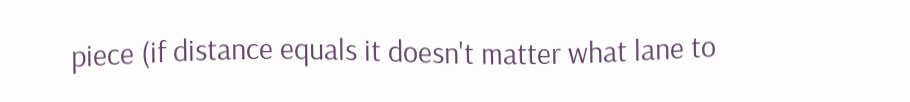piece (if distance equals it doesn't matter what lane to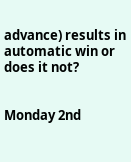advance) results in automatic win or does it not?


Monday 2nd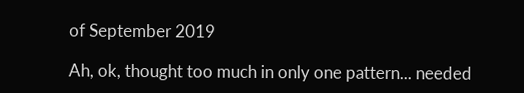of September 2019

Ah, ok, thought too much in only one pattern... needed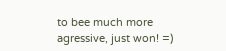to bee much more agressive, just won! =)